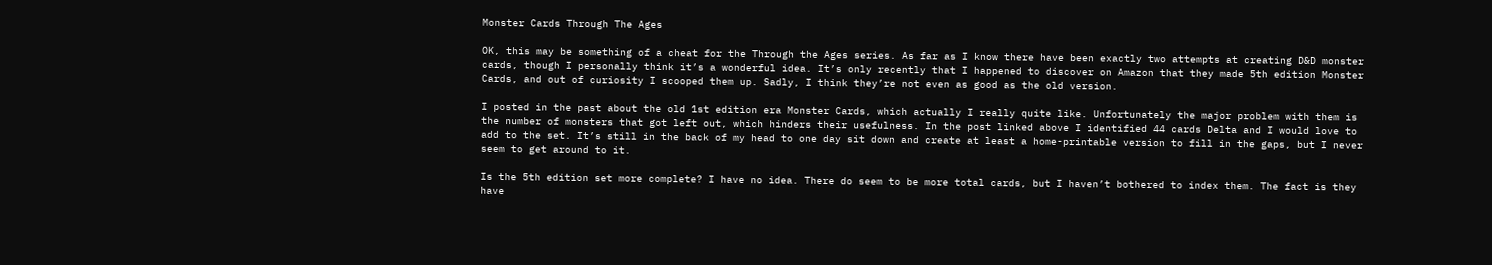Monster Cards Through The Ages

OK, this may be something of a cheat for the Through the Ages series. As far as I know there have been exactly two attempts at creating D&D monster cards, though I personally think it’s a wonderful idea. It’s only recently that I happened to discover on Amazon that they made 5th edition Monster Cards, and out of curiosity I scooped them up. Sadly, I think they’re not even as good as the old version.

I posted in the past about the old 1st edition era Monster Cards, which actually I really quite like. Unfortunately the major problem with them is the number of monsters that got left out, which hinders their usefulness. In the post linked above I identified 44 cards Delta and I would love to add to the set. It’s still in the back of my head to one day sit down and create at least a home-printable version to fill in the gaps, but I never seem to get around to it.

Is the 5th edition set more complete? I have no idea. There do seem to be more total cards, but I haven’t bothered to index them. The fact is they have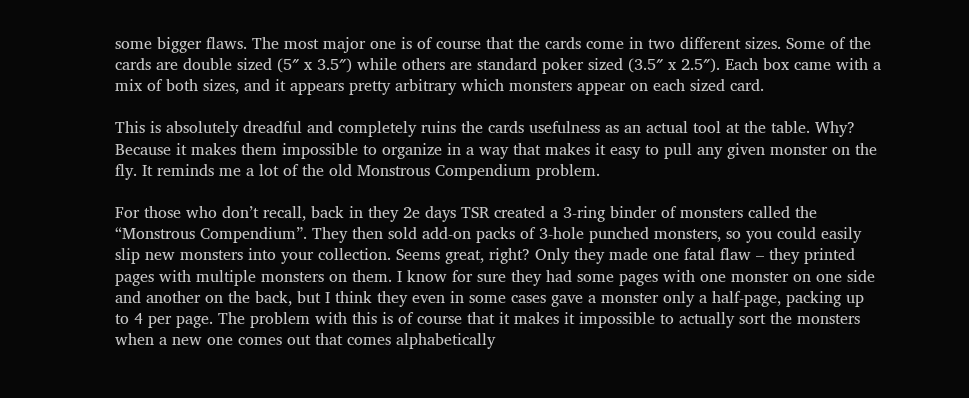some bigger flaws. The most major one is of course that the cards come in two different sizes. Some of the cards are double sized (5″ x 3.5″) while others are standard poker sized (3.5″ x 2.5″). Each box came with a mix of both sizes, and it appears pretty arbitrary which monsters appear on each sized card.

This is absolutely dreadful and completely ruins the cards usefulness as an actual tool at the table. Why? Because it makes them impossible to organize in a way that makes it easy to pull any given monster on the fly. It reminds me a lot of the old Monstrous Compendium problem.

For those who don’t recall, back in they 2e days TSR created a 3-ring binder of monsters called the “Monstrous Compendium”. They then sold add-on packs of 3-hole punched monsters, so you could easily slip new monsters into your collection. Seems great, right? Only they made one fatal flaw – they printed pages with multiple monsters on them. I know for sure they had some pages with one monster on one side and another on the back, but I think they even in some cases gave a monster only a half-page, packing up to 4 per page. The problem with this is of course that it makes it impossible to actually sort the monsters when a new one comes out that comes alphabetically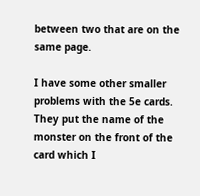between two that are on the same page.

I have some other smaller problems with the 5e cards. They put the name of the monster on the front of the card which I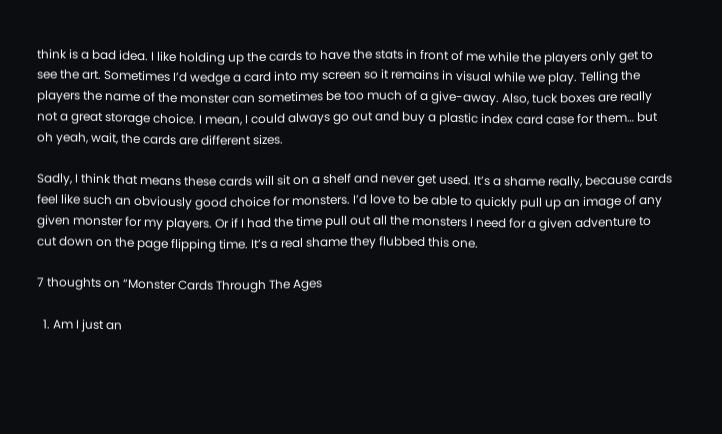think is a bad idea. I like holding up the cards to have the stats in front of me while the players only get to see the art. Sometimes I’d wedge a card into my screen so it remains in visual while we play. Telling the players the name of the monster can sometimes be too much of a give-away. Also, tuck boxes are really not a great storage choice. I mean, I could always go out and buy a plastic index card case for them… but oh yeah, wait, the cards are different sizes.

Sadly, I think that means these cards will sit on a shelf and never get used. It’s a shame really, because cards feel like such an obviously good choice for monsters. I’d love to be able to quickly pull up an image of any given monster for my players. Or if I had the time pull out all the monsters I need for a given adventure to cut down on the page flipping time. It’s a real shame they flubbed this one.

7 thoughts on “Monster Cards Through The Ages

  1. Am I just an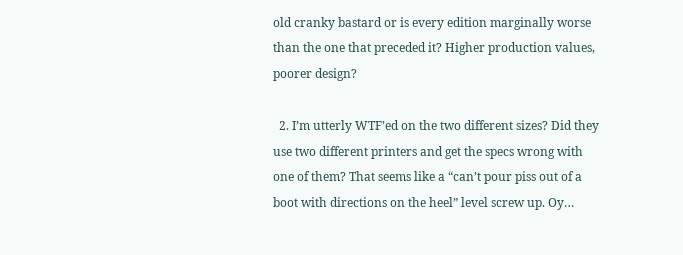old cranky bastard or is every edition marginally worse than the one that preceded it? Higher production values, poorer design?

  2. I’m utterly WTF’ed on the two different sizes? Did they use two different printers and get the specs wrong with one of them? That seems like a “can’t pour piss out of a boot with directions on the heel” level screw up. Oy…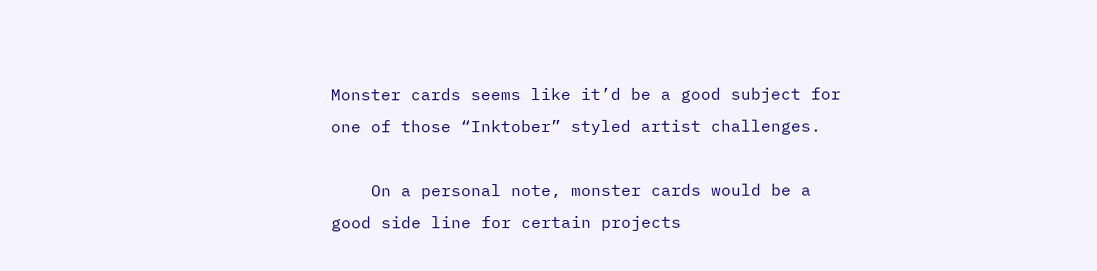Monster cards seems like it’d be a good subject for one of those “Inktober” styled artist challenges.

    On a personal note, monster cards would be a good side line for certain projects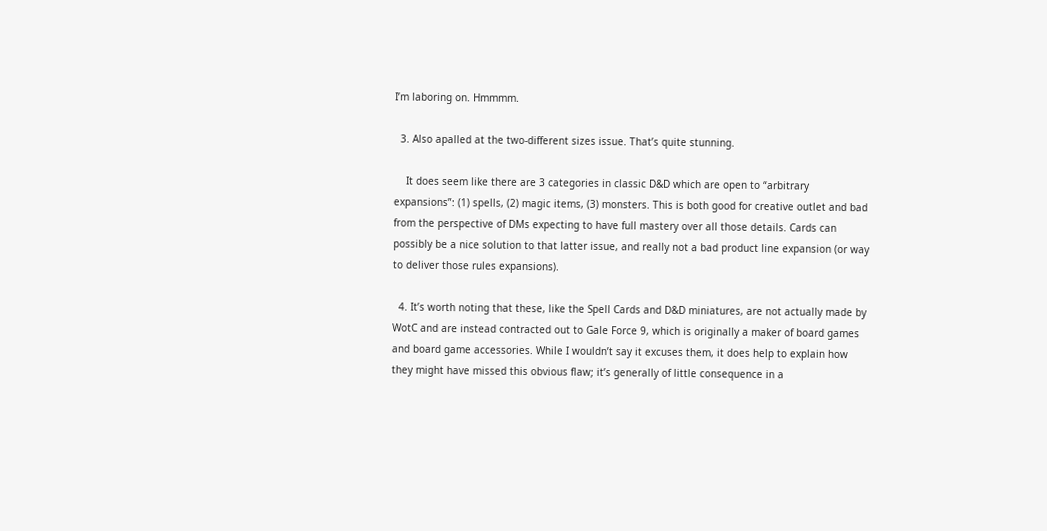I’m laboring on. Hmmmm.

  3. Also apalled at the two-different sizes issue. That’s quite stunning.

    It does seem like there are 3 categories in classic D&D which are open to “arbitrary expansions”: (1) spells, (2) magic items, (3) monsters. This is both good for creative outlet and bad from the perspective of DMs expecting to have full mastery over all those details. Cards can possibly be a nice solution to that latter issue, and really not a bad product line expansion (or way to deliver those rules expansions).

  4. It’s worth noting that these, like the Spell Cards and D&D miniatures, are not actually made by WotC and are instead contracted out to Gale Force 9, which is originally a maker of board games and board game accessories. While I wouldn’t say it excuses them, it does help to explain how they might have missed this obvious flaw; it’s generally of little consequence in a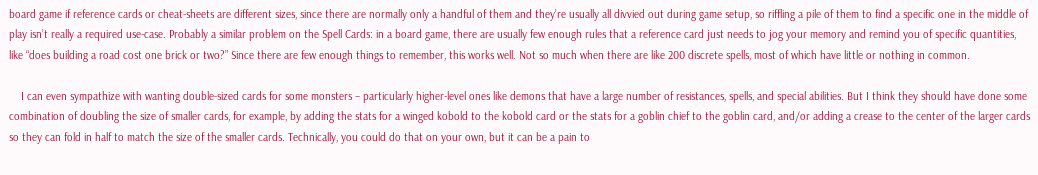board game if reference cards or cheat-sheets are different sizes, since there are normally only a handful of them and they’re usually all divvied out during game setup, so riffling a pile of them to find a specific one in the middle of play isn’t really a required use-case. Probably a similar problem on the Spell Cards: in a board game, there are usually few enough rules that a reference card just needs to jog your memory and remind you of specific quantities, like “does building a road cost one brick or two?” Since there are few enough things to remember, this works well. Not so much when there are like 200 discrete spells, most of which have little or nothing in common.

    I can even sympathize with wanting double-sized cards for some monsters – particularly higher-level ones like demons that have a large number of resistances, spells, and special abilities. But I think they should have done some combination of doubling the size of smaller cards, for example, by adding the stats for a winged kobold to the kobold card or the stats for a goblin chief to the goblin card, and/or adding a crease to the center of the larger cards so they can fold in half to match the size of the smaller cards. Technically, you could do that on your own, but it can be a pain to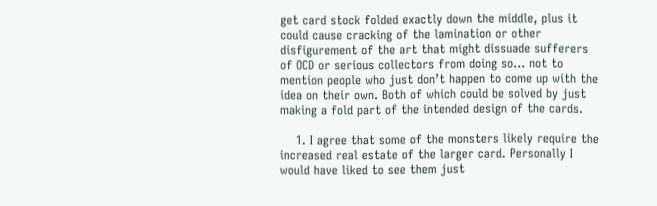get card stock folded exactly down the middle, plus it could cause cracking of the lamination or other disfigurement of the art that might dissuade sufferers of OCD or serious collectors from doing so… not to mention people who just don’t happen to come up with the idea on their own. Both of which could be solved by just making a fold part of the intended design of the cards.

    1. I agree that some of the monsters likely require the increased real estate of the larger card. Personally I would have liked to see them just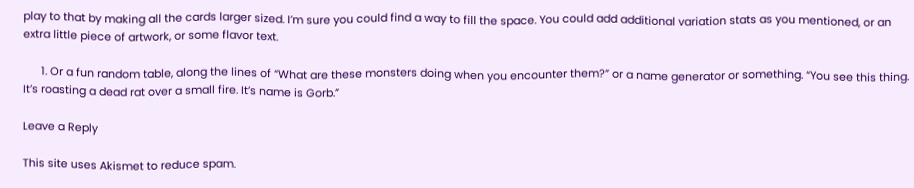play to that by making all the cards larger sized. I’m sure you could find a way to fill the space. You could add additional variation stats as you mentioned, or an extra little piece of artwork, or some flavor text.

      1. Or a fun random table, along the lines of “What are these monsters doing when you encounter them?” or a name generator or something. “You see this thing. It’s roasting a dead rat over a small fire. It’s name is Gorb.”

Leave a Reply

This site uses Akismet to reduce spam.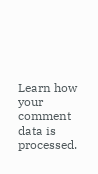Learn how your comment data is processed.